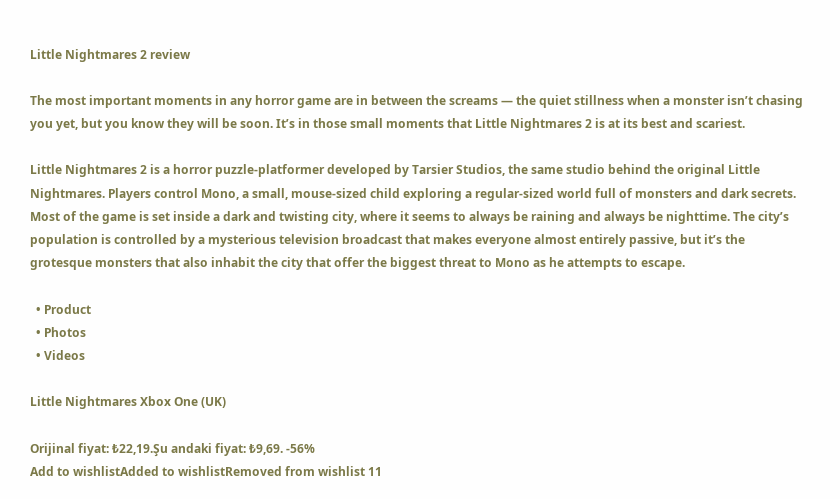Little Nightmares 2 review

The most important moments in any horror game are in between the screams — the quiet stillness when a monster isn’t chasing you yet, but you know they will be soon. It’s in those small moments that Little Nightmares 2 is at its best and scariest.

Little Nightmares 2 is a horror puzzle-platformer developed by Tarsier Studios, the same studio behind the original Little Nightmares. Players control Mono, a small, mouse-sized child exploring a regular-sized world full of monsters and dark secrets. Most of the game is set inside a dark and twisting city, where it seems to always be raining and always be nighttime. The city’s population is controlled by a mysterious television broadcast that makes everyone almost entirely passive, but it’s the grotesque monsters that also inhabit the city that offer the biggest threat to Mono as he attempts to escape.

  • Product
  • Photos
  • Videos

Little Nightmares Xbox One (UK)

Orijinal fiyat: ₺22,19.Şu andaki fiyat: ₺9,69. -56%
Add to wishlistAdded to wishlistRemoved from wishlist 11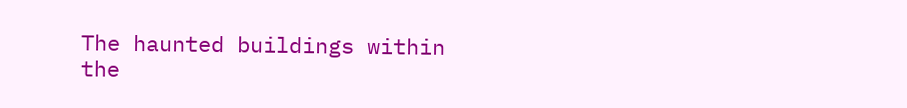The haunted buildings within the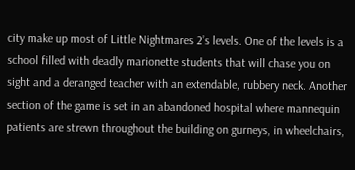city make up most of Little Nightmares 2’s levels. One of the levels is a school filled with deadly marionette students that will chase you on sight and a deranged teacher with an extendable, rubbery neck. Another section of the game is set in an abandoned hospital where mannequin patients are strewn throughout the building on gurneys, in wheelchairs,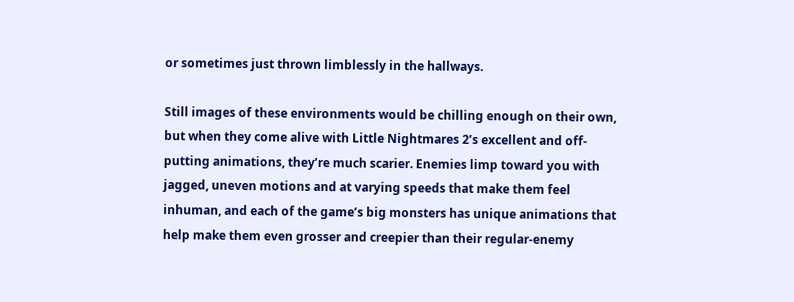or sometimes just thrown limblessly in the hallways.

Still images of these environments would be chilling enough on their own, but when they come alive with Little Nightmares 2’s excellent and off-putting animations, they’re much scarier. Enemies limp toward you with jagged, uneven motions and at varying speeds that make them feel inhuman, and each of the game’s big monsters has unique animations that help make them even grosser and creepier than their regular-enemy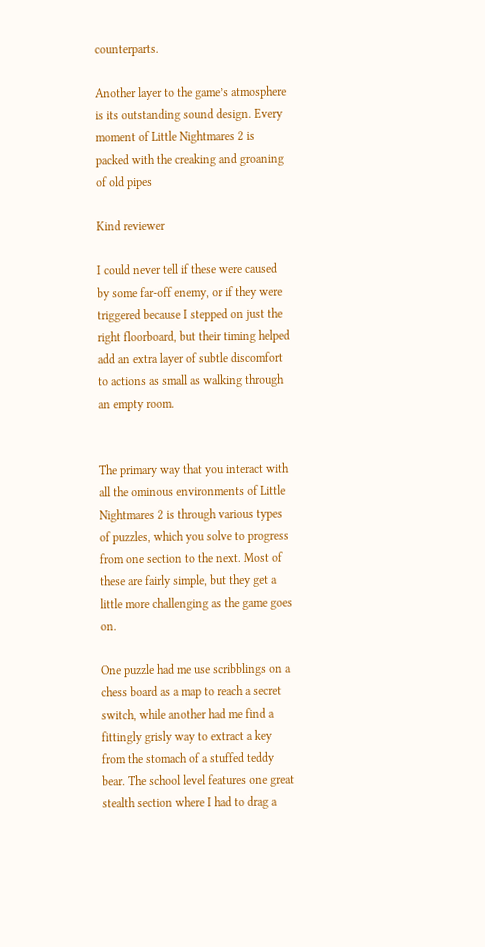counterparts.

Another layer to the game’s atmosphere is its outstanding sound design. Every moment of Little Nightmares 2 is packed with the creaking and groaning of old pipes

Kind reviewer

I could never tell if these were caused by some far-off enemy, or if they were triggered because I stepped on just the right floorboard, but their timing helped add an extra layer of subtle discomfort to actions as small as walking through an empty room.


The primary way that you interact with all the ominous environments of Little Nightmares 2 is through various types of puzzles, which you solve to progress from one section to the next. Most of these are fairly simple, but they get a little more challenging as the game goes on.

One puzzle had me use scribblings on a chess board as a map to reach a secret switch, while another had me find a fittingly grisly way to extract a key from the stomach of a stuffed teddy bear. The school level features one great stealth section where I had to drag a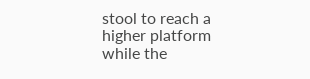stool to reach a higher platform while the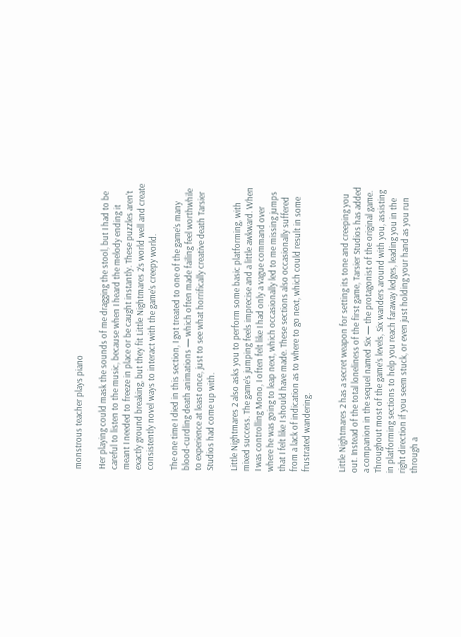monstrous teacher plays piano

Her playing could mask the sounds of me dragging the stool, but I had to be careful to listen to the music, because when I heard the melody ending it meant I needed to freeze in place or be caught instantly. These puzzles aren’t exactly ground breaking, but they fit Little Nightmares 2’s world well and create consistently novel ways to interact with the game’s creepy world.

The one time I died in this section, I got treated to one of the game’s many blood-curdling death animations — which often made failing feel worthwhile to experience at least once, just to see what horrifically creative death Tarsier Studios had come up with.

Little Nightmares 2 also asks you to perform some basic platforming, with mixed success. The game’s jumping feels imprecise and a little awkward. When I was controlling Mono, I often felt like I had only a vague command over where he was going to leap next, which occasionally led to me missing jumps that I felt like I should have made. These sections also occasionally suffered from a lack of indication as to where to go next, which could result in some frustrated wandering.


Little Nightmares 2 has a secret weapon for setting its tone and creeping you out. Instead of the total loneliness of the first game, Tarsier Studios has added a companion in the sequel named Six — the protagonist of the original game. Throughout most of the game’s levels, Six wanders around with you, assisting in platforming sections to help you reach faraway ledges, leading you in the right direction if you seem stuck, or even just holding your hand as you run through a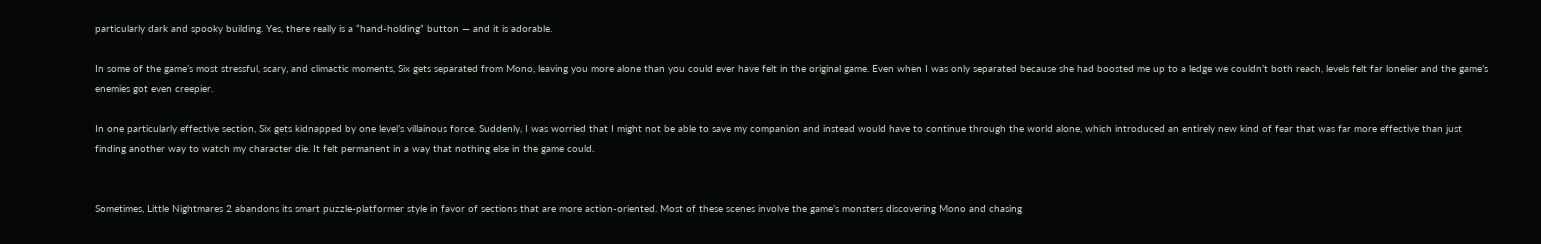particularly dark and spooky building. Yes, there really is a “hand-holding” button — and it is adorable.

In some of the game’s most stressful, scary, and climactic moments, Six gets separated from Mono, leaving you more alone than you could ever have felt in the original game. Even when I was only separated because she had boosted me up to a ledge we couldn’t both reach, levels felt far lonelier and the game’s enemies got even creepier.

In one particularly effective section, Six gets kidnapped by one level’s villainous force. Suddenly, I was worried that I might not be able to save my companion and instead would have to continue through the world alone, which introduced an entirely new kind of fear that was far more effective than just finding another way to watch my character die. It felt permanent in a way that nothing else in the game could.


Sometimes, Little Nightmares 2 abandons its smart puzzle-platformer style in favor of sections that are more action-oriented. Most of these scenes involve the game’s monsters discovering Mono and chasing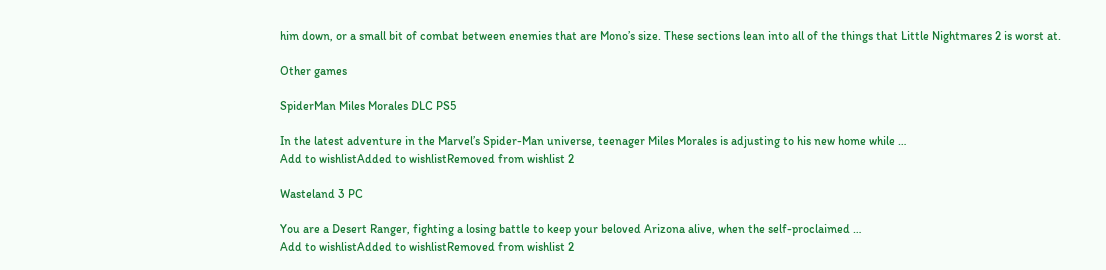him down, or a small bit of combat between enemies that are Mono’s size. These sections lean into all of the things that Little Nightmares 2 is worst at.

Other games

SpiderMan Miles Morales DLC PS5

In the latest adventure in the Marvel’s Spider-Man universe, teenager Miles Morales is adjusting to his new home while …
Add to wishlistAdded to wishlistRemoved from wishlist 2

Wasteland 3 PC

You are a Desert Ranger, fighting a losing battle to keep your beloved Arizona alive, when the self-proclaimed …
Add to wishlistAdded to wishlistRemoved from wishlist 2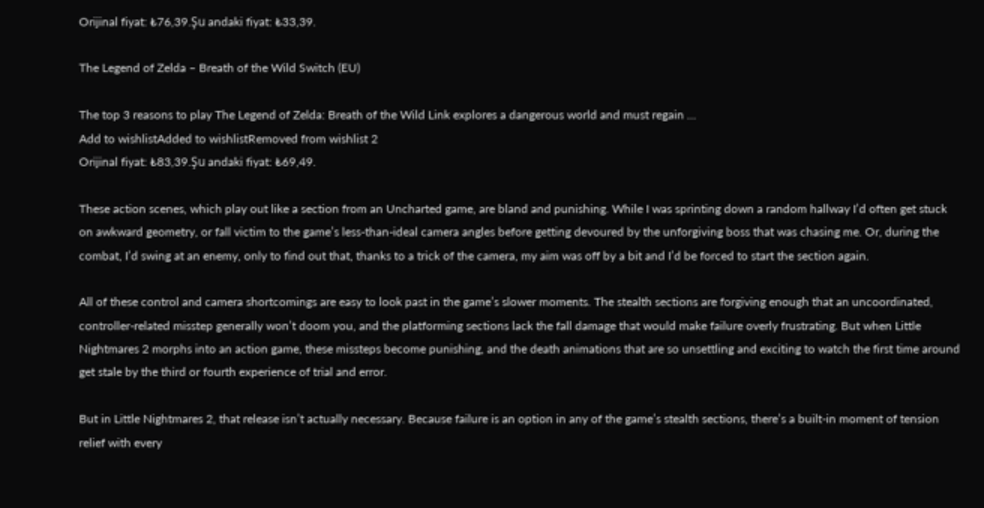Orijinal fiyat: ₺76,39.Şu andaki fiyat: ₺33,39.

The Legend of Zelda – Breath of the Wild Switch (EU)

The top 3 reasons to play The Legend of Zelda: Breath of the Wild Link explores a dangerous world and must regain …
Add to wishlistAdded to wishlistRemoved from wishlist 2
Orijinal fiyat: ₺83,39.Şu andaki fiyat: ₺69,49.

These action scenes, which play out like a section from an Uncharted game, are bland and punishing. While I was sprinting down a random hallway I’d often get stuck on awkward geometry, or fall victim to the game’s less-than-ideal camera angles before getting devoured by the unforgiving boss that was chasing me. Or, during the combat, I’d swing at an enemy, only to find out that, thanks to a trick of the camera, my aim was off by a bit and I’d be forced to start the section again.

All of these control and camera shortcomings are easy to look past in the game’s slower moments. The stealth sections are forgiving enough that an uncoordinated, controller-related misstep generally won’t doom you, and the platforming sections lack the fall damage that would make failure overly frustrating. But when Little Nightmares 2 morphs into an action game, these missteps become punishing, and the death animations that are so unsettling and exciting to watch the first time around get stale by the third or fourth experience of trial and error.

But in Little Nightmares 2, that release isn’t actually necessary. Because failure is an option in any of the game’s stealth sections, there’s a built-in moment of tension relief with every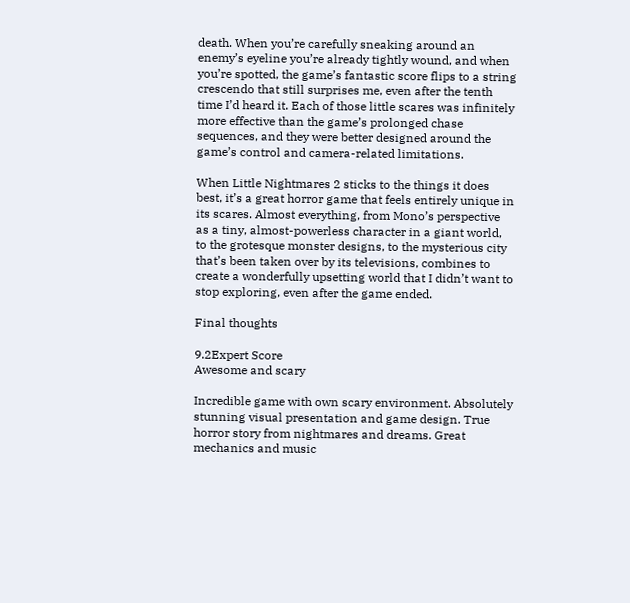death. When you’re carefully sneaking around an enemy’s eyeline you’re already tightly wound, and when you’re spotted, the game’s fantastic score flips to a string crescendo that still surprises me, even after the tenth time I’d heard it. Each of those little scares was infinitely more effective than the game’s prolonged chase sequences, and they were better designed around the game’s control and camera-related limitations.

When Little Nightmares 2 sticks to the things it does best, it’s a great horror game that feels entirely unique in its scares. Almost everything, from Mono’s perspective as a tiny, almost-powerless character in a giant world, to the grotesque monster designs, to the mysterious city that’s been taken over by its televisions, combines to create a wonderfully upsetting world that I didn’t want to stop exploring, even after the game ended.

Final thoughts

9.2Expert Score
Awesome and scary

Incredible game with own scary environment. Absolutely stunning visual presentation and game design. True horror story from nightmares and dreams. Great mechanics and music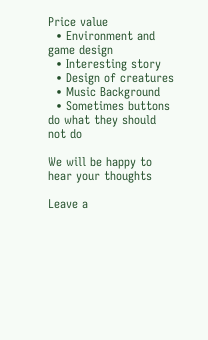Price value
  • Environment and game design
  • Interesting story
  • Design of creatures
  • Music Background
  • Sometimes buttons do what they should not do

We will be happy to hear your thoughts

Leave a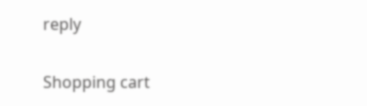reply

Shopping cart